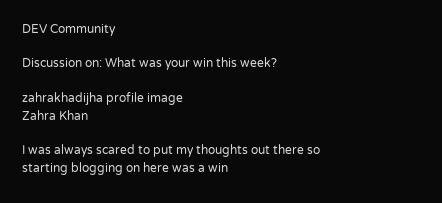DEV Community

Discussion on: What was your win this week?

zahrakhadijha profile image
Zahra Khan

I was always scared to put my thoughts out there so starting blogging on here was a win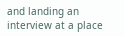and landing an interview at a place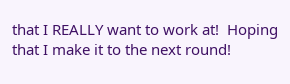that I REALLY want to work at!  Hoping that I make it to the next round!